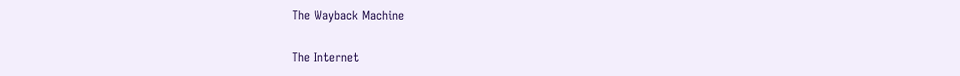The Wayback Machine

The Internet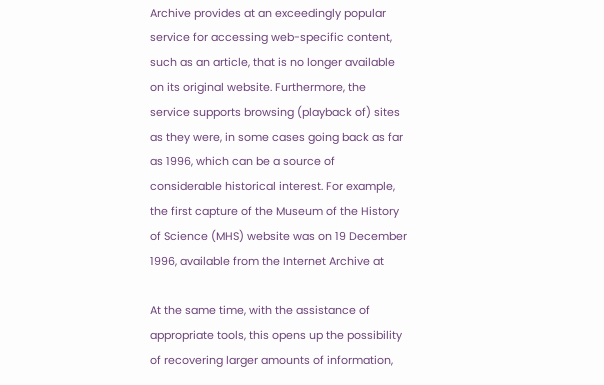Archive provides at an exceedingly popular service for accessing web-specific content, such as an article, that is no longer available on its original website. Furthermore, the service supports browsing (playback of) sites as they were, in some cases going back as far as 1996, which can be a source of considerable historical interest. For example, the first capture of the Museum of the History of Science (MHS) website was on 19 December 1996, available from the Internet Archive at

At the same time, with the assistance of appropriate tools, this opens up the possibility of recovering larger amounts of information,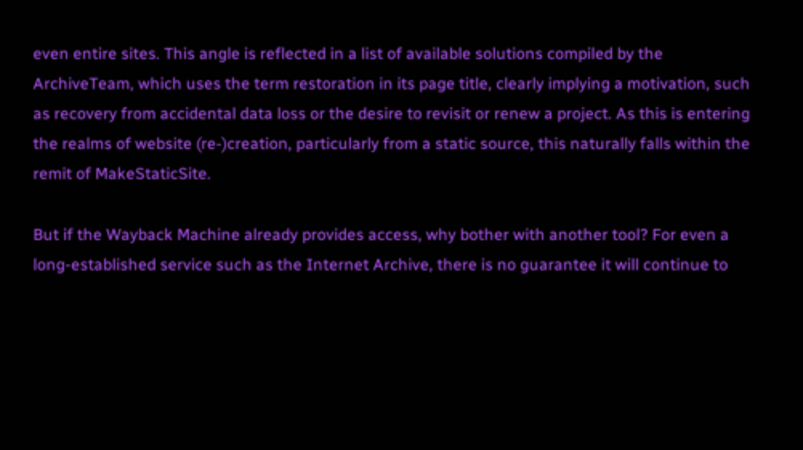even entire sites. This angle is reflected in a list of available solutions compiled by the ArchiveTeam, which uses the term restoration in its page title, clearly implying a motivation, such as recovery from accidental data loss or the desire to revisit or renew a project. As this is entering the realms of website (re-)creation, particularly from a static source, this naturally falls within the remit of MakeStaticSite.

But if the Wayback Machine already provides access, why bother with another tool? For even a long-established service such as the Internet Archive, there is no guarantee it will continue to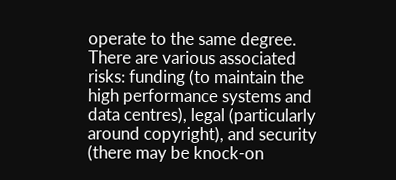operate to the same degree. There are various associated risks: funding (to maintain the high performance systems and data centres), legal (particularly around copyright), and security (there may be knock-on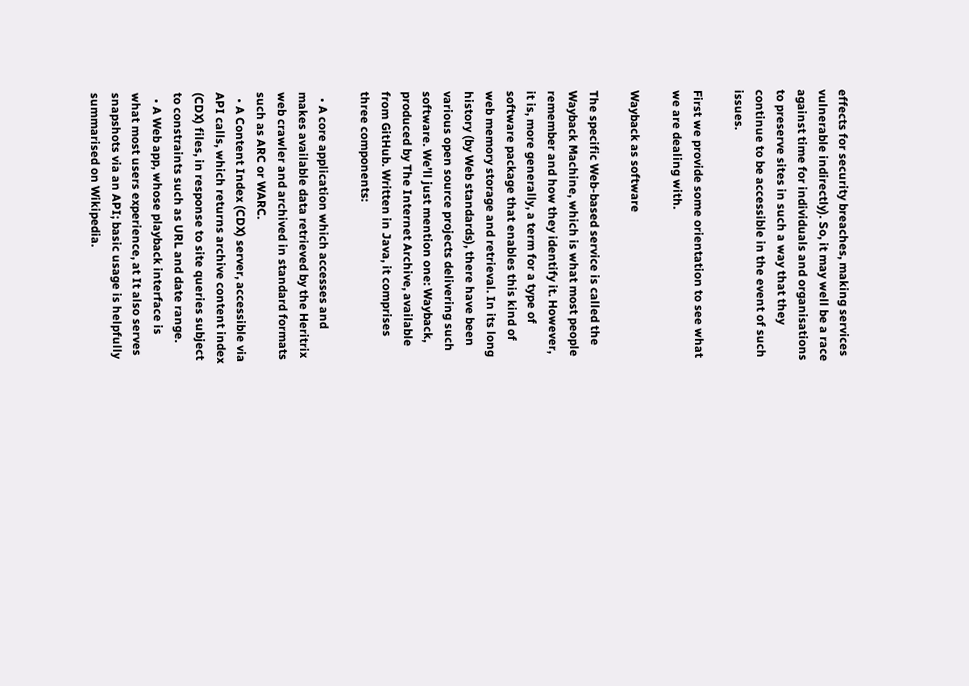effects for security breaches, making services vulnerable indirectly). So, it may well be a race against time for individuals and organisations to preserve sites in such a way that they continue to be accessible in the event of such issues.

First we provide some orientation to see what we are dealing with.

Wayback as software

The specific Web-based service is called the Wayback Machine, which is what most people remember and how they identify it. However, it is, more generally, a term for a type of software package that enables this kind of web memory storage and retrieval. In its long history (by Web standards), there have been various open source projects delivering such software. We’ll just mention one: Wayback, produced by The Internet Archive, available from GitHub. Written in Java, it comprises three components:

  • A core application which accesses and makes available data retrieved by the Heritrix web crawler and archived in standard formats such as ARC or WARC.
  • A Content Index (CDX) server, accessible via API calls, which returns archive content index (CDX) files, in response to site queries subject to constraints such as URL and date range.
  • A Web app, whose playback interface is what most users experience, at It also serves snapshots via an API; basic usage is helpfully summarised on Wikipedia.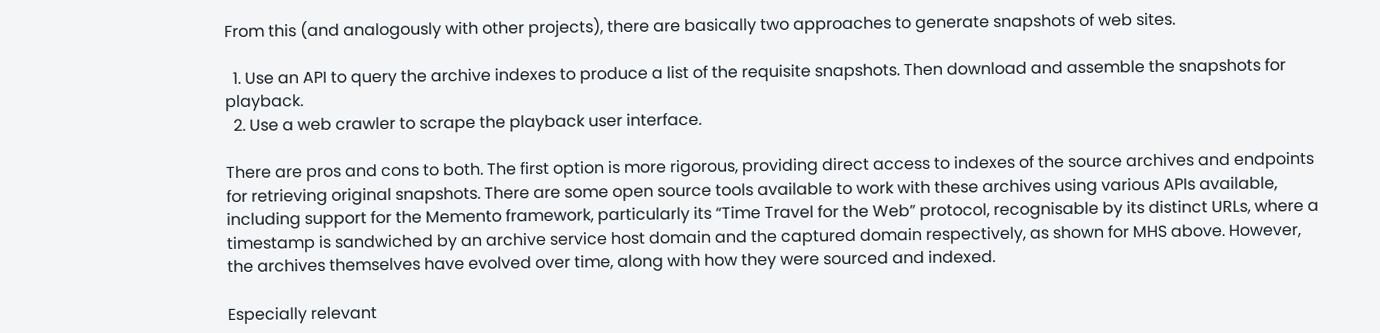From this (and analogously with other projects), there are basically two approaches to generate snapshots of web sites.

  1. Use an API to query the archive indexes to produce a list of the requisite snapshots. Then download and assemble the snapshots for playback.
  2. Use a web crawler to scrape the playback user interface.

There are pros and cons to both. The first option is more rigorous, providing direct access to indexes of the source archives and endpoints for retrieving original snapshots. There are some open source tools available to work with these archives using various APIs available, including support for the Memento framework, particularly its “Time Travel for the Web” protocol, recognisable by its distinct URLs, where a timestamp is sandwiched by an archive service host domain and the captured domain respectively, as shown for MHS above. However, the archives themselves have evolved over time, along with how they were sourced and indexed.

Especially relevant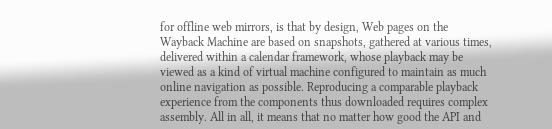for offline web mirrors, is that by design, Web pages on the Wayback Machine are based on snapshots, gathered at various times, delivered within a calendar framework, whose playback may be viewed as a kind of virtual machine configured to maintain as much online navigation as possible. Reproducing a comparable playback experience from the components thus downloaded requires complex assembly. All in all, it means that no matter how good the API and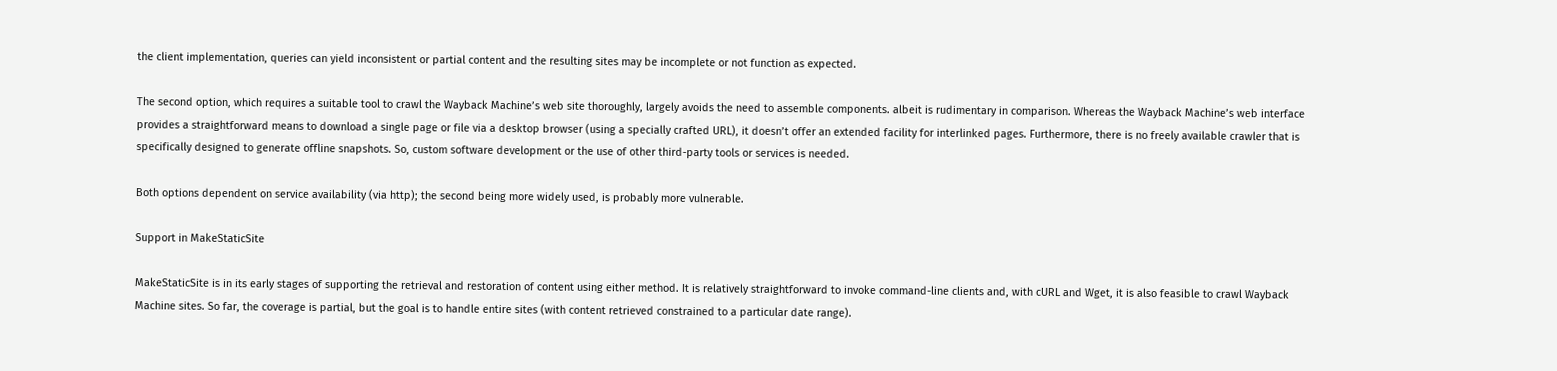the client implementation, queries can yield inconsistent or partial content and the resulting sites may be incomplete or not function as expected.

The second option, which requires a suitable tool to crawl the Wayback Machine’s web site thoroughly, largely avoids the need to assemble components. albeit is rudimentary in comparison. Whereas the Wayback Machine’s web interface provides a straightforward means to download a single page or file via a desktop browser (using a specially crafted URL), it doesn’t offer an extended facility for interlinked pages. Furthermore, there is no freely available crawler that is specifically designed to generate offline snapshots. So, custom software development or the use of other third-party tools or services is needed.

Both options dependent on service availability (via http); the second being more widely used, is probably more vulnerable.

Support in MakeStaticSite

MakeStaticSite is in its early stages of supporting the retrieval and restoration of content using either method. It is relatively straightforward to invoke command-line clients and, with cURL and Wget, it is also feasible to crawl Wayback Machine sites. So far, the coverage is partial, but the goal is to handle entire sites (with content retrieved constrained to a particular date range).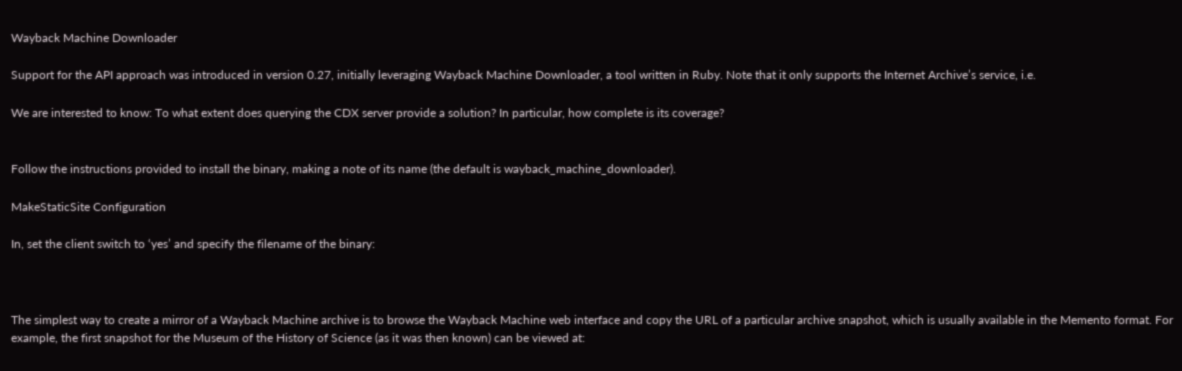Wayback Machine Downloader

Support for the API approach was introduced in version 0.27, initially leveraging Wayback Machine Downloader, a tool written in Ruby. Note that it only supports the Internet Archive’s service, i.e.

We are interested to know: To what extent does querying the CDX server provide a solution? In particular, how complete is its coverage?


Follow the instructions provided to install the binary, making a note of its name (the default is wayback_machine_downloader).

MakeStaticSite Configuration

In, set the client switch to ‘yes’ and specify the filename of the binary:



The simplest way to create a mirror of a Wayback Machine archive is to browse the Wayback Machine web interface and copy the URL of a particular archive snapshot, which is usually available in the Memento format. For example, the first snapshot for the Museum of the History of Science (as it was then known) can be viewed at: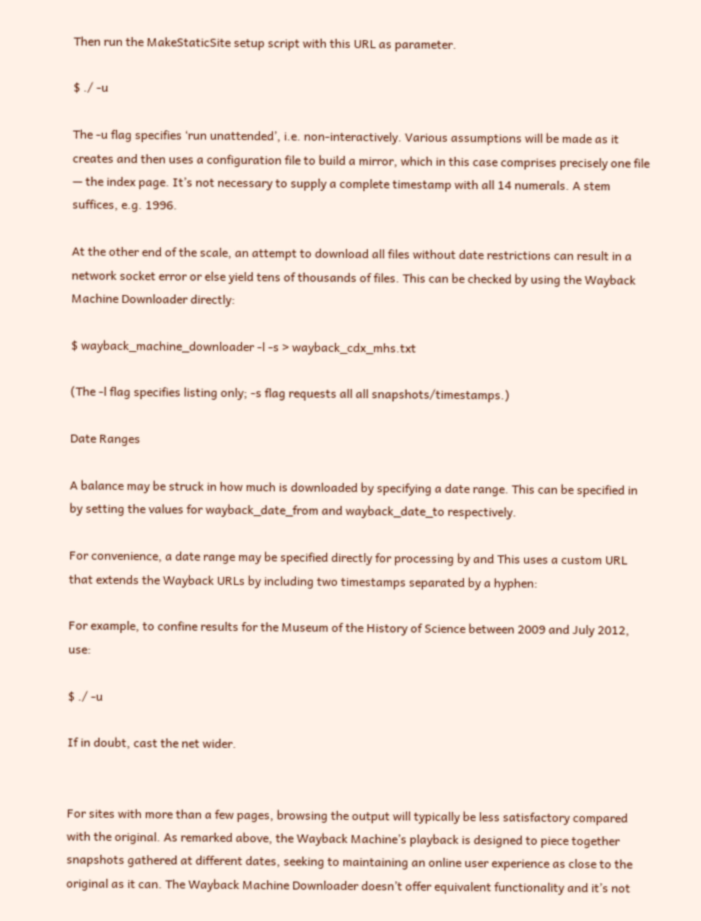Then run the MakeStaticSite setup script with this URL as parameter.

$ ./ -u

The -u flag specifies ‘run unattended’, i.e. non-interactively. Various assumptions will be made as it creates and then uses a configuration file to build a mirror, which in this case comprises precisely one file — the index page. It’s not necessary to supply a complete timestamp with all 14 numerals. A stem suffices, e.g. 1996.

At the other end of the scale, an attempt to download all files without date restrictions can result in a network socket error or else yield tens of thousands of files. This can be checked by using the Wayback Machine Downloader directly:

$ wayback_machine_downloader -l -s > wayback_cdx_mhs.txt

(The -l flag specifies listing only; -s flag requests all all snapshots/timestamps.)

Date Ranges

A balance may be struck in how much is downloaded by specifying a date range. This can be specified in by setting the values for wayback_date_from and wayback_date_to respectively.

For convenience, a date range may be specified directly for processing by and This uses a custom URL that extends the Wayback URLs by including two timestamps separated by a hyphen:

For example, to confine results for the Museum of the History of Science between 2009 and July 2012, use:

$ ./ -u

If in doubt, cast the net wider.


For sites with more than a few pages, browsing the output will typically be less satisfactory compared with the original. As remarked above, the Wayback Machine’s playback is designed to piece together snapshots gathered at different dates, seeking to maintaining an online user experience as close to the original as it can. The Wayback Machine Downloader doesn’t offer equivalent functionality and it’s not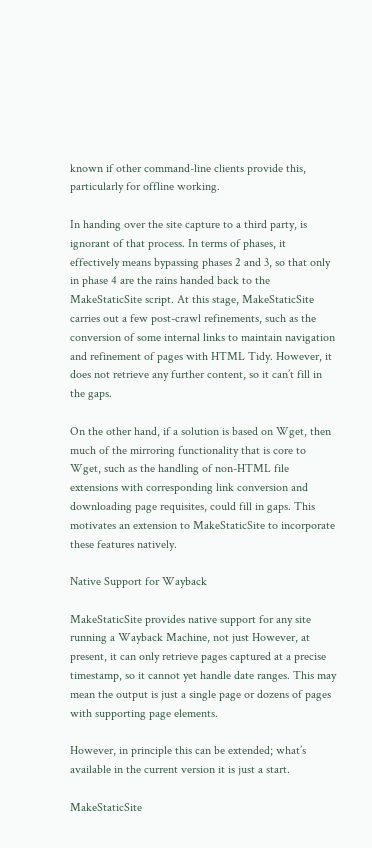known if other command-line clients provide this, particularly for offline working.

In handing over the site capture to a third party, is ignorant of that process. In terms of phases, it effectively means bypassing phases 2 and 3, so that only in phase 4 are the rains handed back to the MakeStaticSite script. At this stage, MakeStaticSite carries out a few post-crawl refinements, such as the conversion of some internal links to maintain navigation and refinement of pages with HTML Tidy. However, it does not retrieve any further content, so it can’t fill in the gaps.

On the other hand, if a solution is based on Wget, then much of the mirroring functionality that is core to Wget, such as the handling of non-HTML file extensions with corresponding link conversion and downloading page requisites, could fill in gaps. This motivates an extension to MakeStaticSite to incorporate these features natively.

Native Support for Wayback

MakeStaticSite provides native support for any site running a Wayback Machine, not just However, at present, it can only retrieve pages captured at a precise timestamp, so it cannot yet handle date ranges. This may mean the output is just a single page or dozens of pages with supporting page elements.

However, in principle this can be extended; what’s available in the current version it is just a start.

MakeStaticSite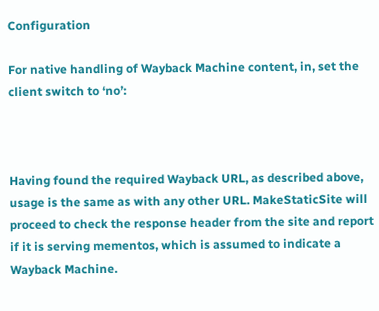Configuration

For native handling of Wayback Machine content, in, set the client switch to ‘no’:



Having found the required Wayback URL, as described above, usage is the same as with any other URL. MakeStaticSite will proceed to check the response header from the site and report if it is serving mementos, which is assumed to indicate a Wayback Machine.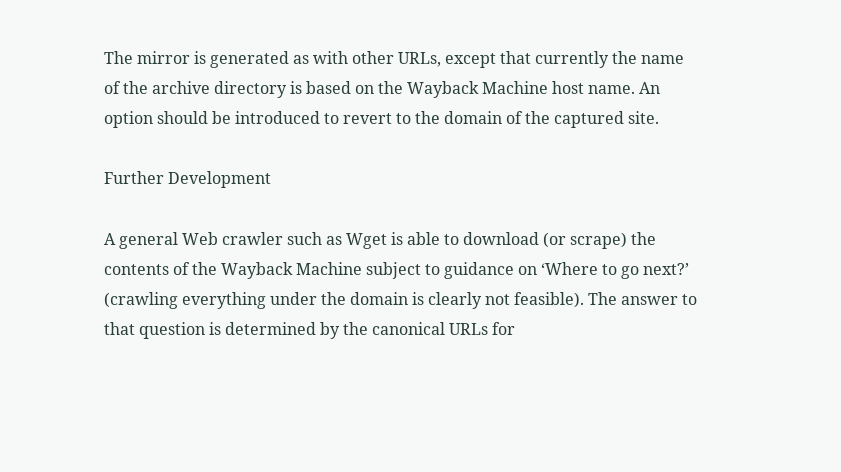The mirror is generated as with other URLs, except that currently the name of the archive directory is based on the Wayback Machine host name. An option should be introduced to revert to the domain of the captured site.

Further Development

A general Web crawler such as Wget is able to download (or scrape) the contents of the Wayback Machine subject to guidance on ‘Where to go next?’ (crawling everything under the domain is clearly not feasible). The answer to that question is determined by the canonical URLs for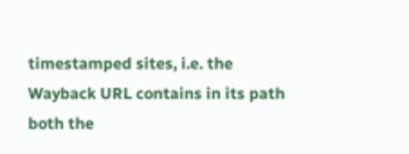timestamped sites, i.e. the Wayback URL contains in its path both the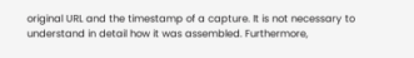original URL and the timestamp of a capture. It is not necessary to understand in detail how it was assembled. Furthermore,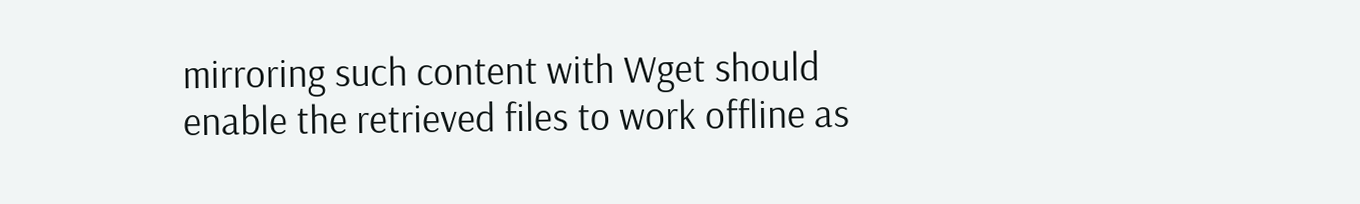mirroring such content with Wget should enable the retrieved files to work offline as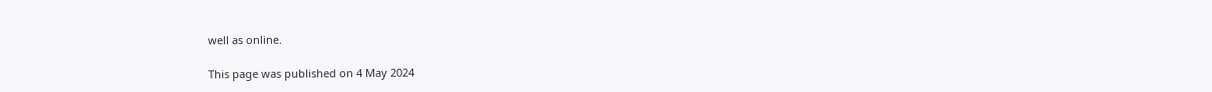well as online.

This page was published on 4 May 2024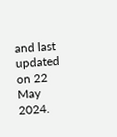and last updated on 22 May 2024.